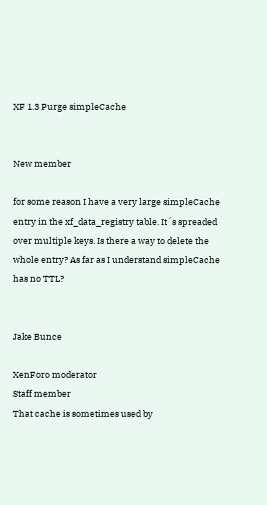XF 1.3 Purge simpleCache


New member

for some reason I have a very large simpleCache entry in the xf_data_registry table. It´s spreaded over multiple keys. Is there a way to delete the whole entry? As far as I understand simpleCache has no TTL?


Jake Bunce

XenForo moderator
Staff member
That cache is sometimes used by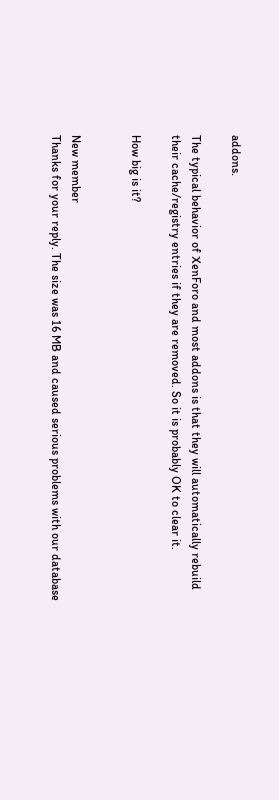addons.

The typical behavior of XenForo and most addons is that they will automatically rebuild their cache/registry entries if they are removed. So it is probably OK to clear it.

How big is it?


New member
Thanks for your reply. The size was 16 MB and caused serious problems with our database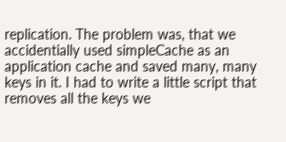replication. The problem was, that we accidentially used simpleCache as an application cache and saved many, many keys in it. I had to write a little script that removes all the keys we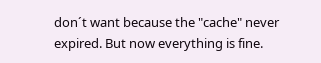don´t want because the "cache" never expired. But now everything is fine.